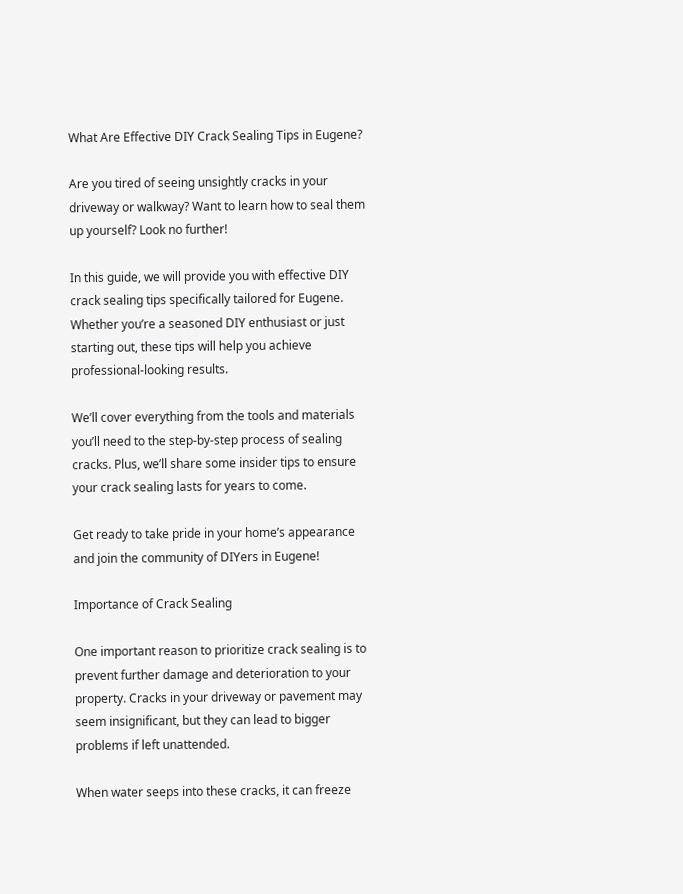What Are Effective DIY Crack Sealing Tips in Eugene?

Are you tired of seeing unsightly cracks in your driveway or walkway? Want to learn how to seal them up yourself? Look no further!

In this guide, we will provide you with effective DIY crack sealing tips specifically tailored for Eugene. Whether you’re a seasoned DIY enthusiast or just starting out, these tips will help you achieve professional-looking results.

We’ll cover everything from the tools and materials you’ll need to the step-by-step process of sealing cracks. Plus, we’ll share some insider tips to ensure your crack sealing lasts for years to come.

Get ready to take pride in your home’s appearance and join the community of DIYers in Eugene!

Importance of Crack Sealing

One important reason to prioritize crack sealing is to prevent further damage and deterioration to your property. Cracks in your driveway or pavement may seem insignificant, but they can lead to bigger problems if left unattended.

When water seeps into these cracks, it can freeze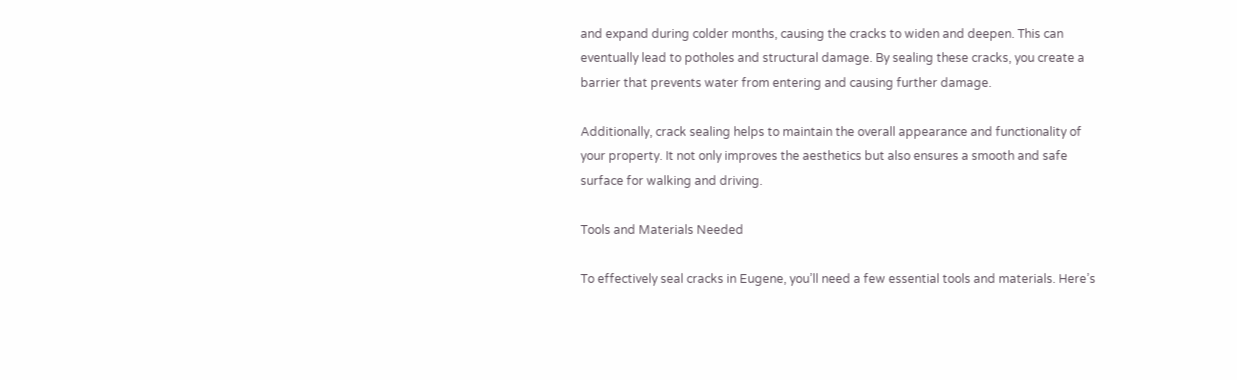and expand during colder months, causing the cracks to widen and deepen. This can eventually lead to potholes and structural damage. By sealing these cracks, you create a barrier that prevents water from entering and causing further damage.

Additionally, crack sealing helps to maintain the overall appearance and functionality of your property. It not only improves the aesthetics but also ensures a smooth and safe surface for walking and driving.

Tools and Materials Needed

To effectively seal cracks in Eugene, you’ll need a few essential tools and materials. Here’s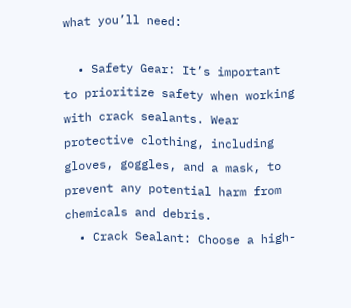what you’ll need:

  • Safety Gear: It’s important to prioritize safety when working with crack sealants. Wear protective clothing, including gloves, goggles, and a mask, to prevent any potential harm from chemicals and debris.
  • Crack Sealant: Choose a high-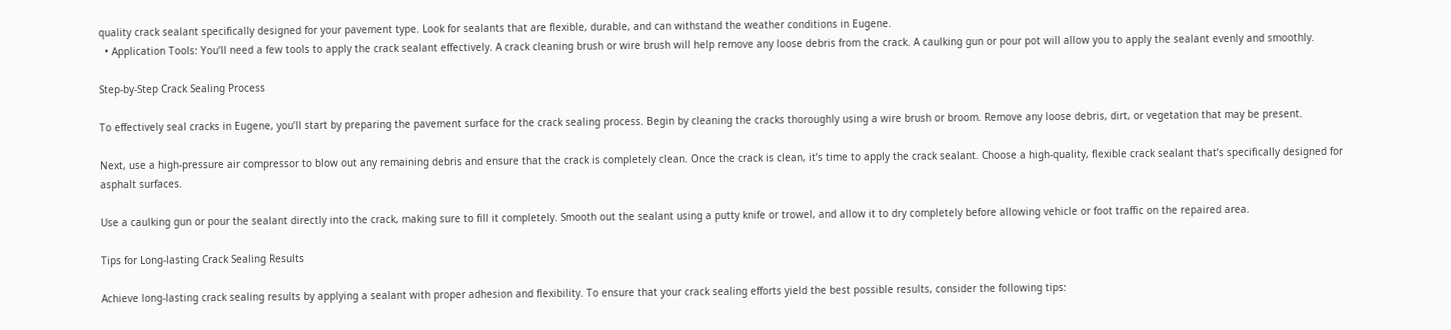quality crack sealant specifically designed for your pavement type. Look for sealants that are flexible, durable, and can withstand the weather conditions in Eugene.
  • Application Tools: You’ll need a few tools to apply the crack sealant effectively. A crack cleaning brush or wire brush will help remove any loose debris from the crack. A caulking gun or pour pot will allow you to apply the sealant evenly and smoothly.

Step-by-Step Crack Sealing Process

To effectively seal cracks in Eugene, you’ll start by preparing the pavement surface for the crack sealing process. Begin by cleaning the cracks thoroughly using a wire brush or broom. Remove any loose debris, dirt, or vegetation that may be present.

Next, use a high-pressure air compressor to blow out any remaining debris and ensure that the crack is completely clean. Once the crack is clean, it’s time to apply the crack sealant. Choose a high-quality, flexible crack sealant that’s specifically designed for asphalt surfaces.

Use a caulking gun or pour the sealant directly into the crack, making sure to fill it completely. Smooth out the sealant using a putty knife or trowel, and allow it to dry completely before allowing vehicle or foot traffic on the repaired area.

Tips for Long-lasting Crack Sealing Results

Achieve long-lasting crack sealing results by applying a sealant with proper adhesion and flexibility. To ensure that your crack sealing efforts yield the best possible results, consider the following tips: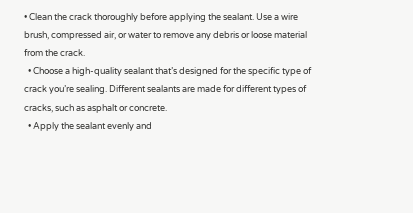• Clean the crack thoroughly before applying the sealant. Use a wire brush, compressed air, or water to remove any debris or loose material from the crack.
  • Choose a high-quality sealant that’s designed for the specific type of crack you’re sealing. Different sealants are made for different types of cracks, such as asphalt or concrete.
  • Apply the sealant evenly and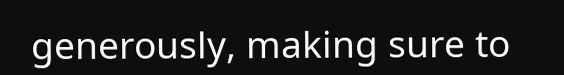generously, making sure to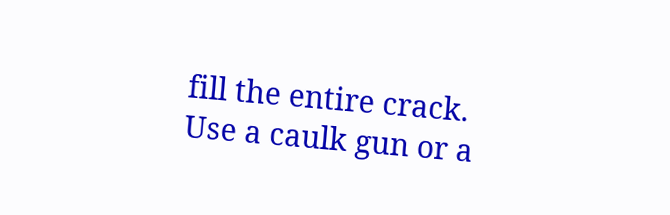fill the entire crack. Use a caulk gun or a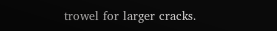trowel for larger cracks.